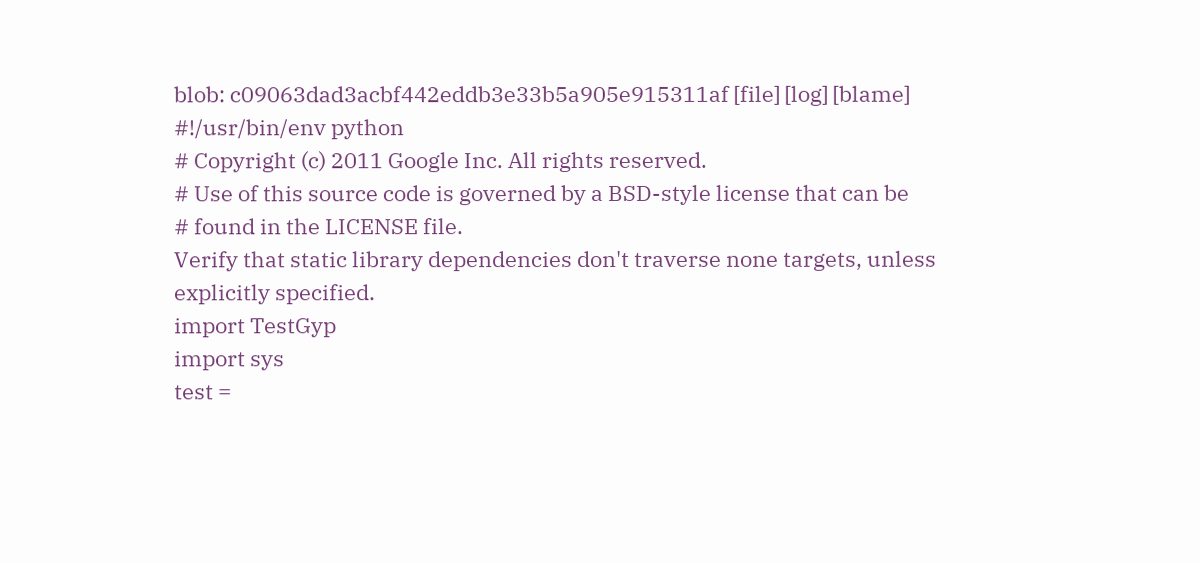blob: c09063dad3acbf442eddb3e33b5a905e915311af [file] [log] [blame]
#!/usr/bin/env python
# Copyright (c) 2011 Google Inc. All rights reserved.
# Use of this source code is governed by a BSD-style license that can be
# found in the LICENSE file.
Verify that static library dependencies don't traverse none targets, unless
explicitly specified.
import TestGyp
import sys
test =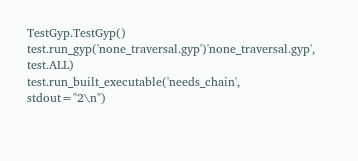TestGyp.TestGyp()
test.run_gyp('none_traversal.gyp')'none_traversal.gyp', test.ALL)
test.run_built_executable('needs_chain', stdout="2\n")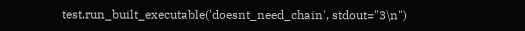test.run_built_executable('doesnt_need_chain', stdout="3\n")